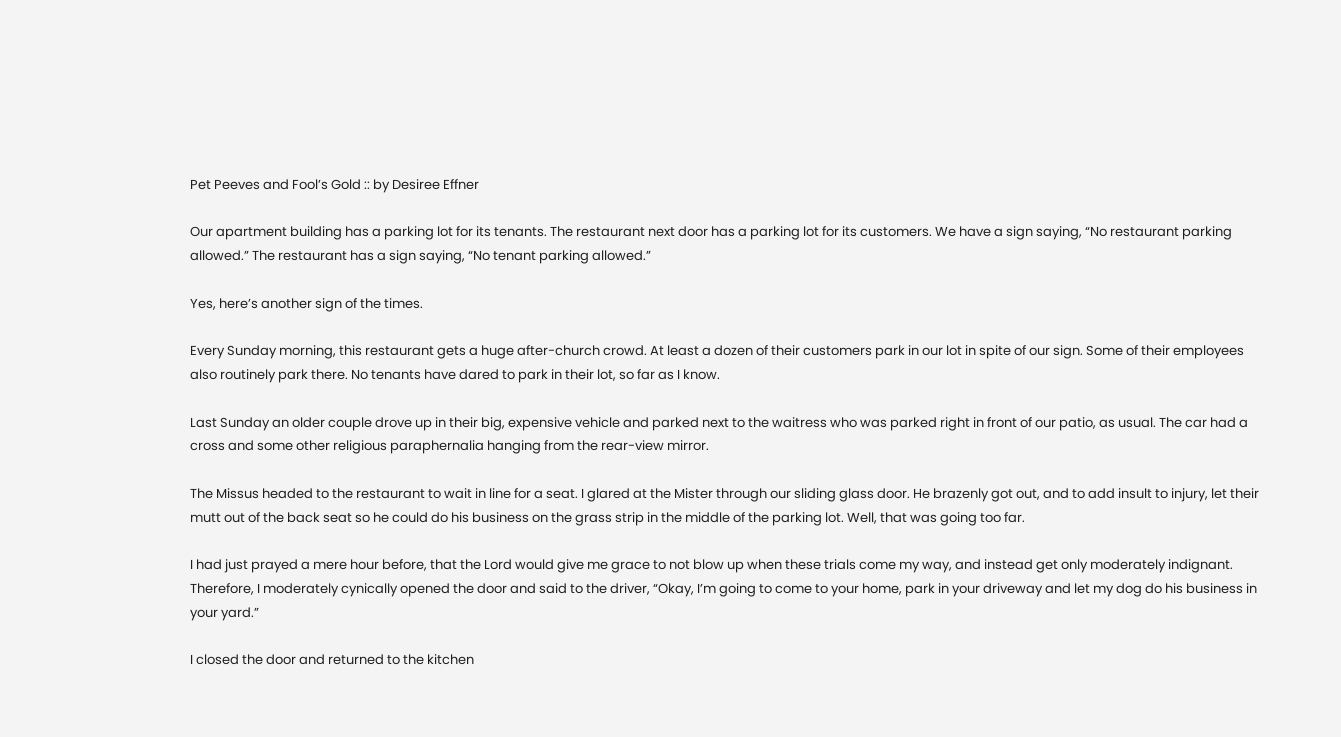Pet Peeves and Fool’s Gold :: by Desiree Effner

Our apartment building has a parking lot for its tenants. The restaurant next door has a parking lot for its customers. We have a sign saying, “No restaurant parking allowed.” The restaurant has a sign saying, “No tenant parking allowed.”

Yes, here’s another sign of the times.

Every Sunday morning, this restaurant gets a huge after-church crowd. At least a dozen of their customers park in our lot in spite of our sign. Some of their employees also routinely park there. No tenants have dared to park in their lot, so far as I know.

Last Sunday an older couple drove up in their big, expensive vehicle and parked next to the waitress who was parked right in front of our patio, as usual. The car had a cross and some other religious paraphernalia hanging from the rear-view mirror.

The Missus headed to the restaurant to wait in line for a seat. I glared at the Mister through our sliding glass door. He brazenly got out, and to add insult to injury, let their mutt out of the back seat so he could do his business on the grass strip in the middle of the parking lot. Well, that was going too far.

I had just prayed a mere hour before, that the Lord would give me grace to not blow up when these trials come my way, and instead get only moderately indignant. Therefore, I moderately cynically opened the door and said to the driver, “Okay, I’m going to come to your home, park in your driveway and let my dog do his business in your yard.”

I closed the door and returned to the kitchen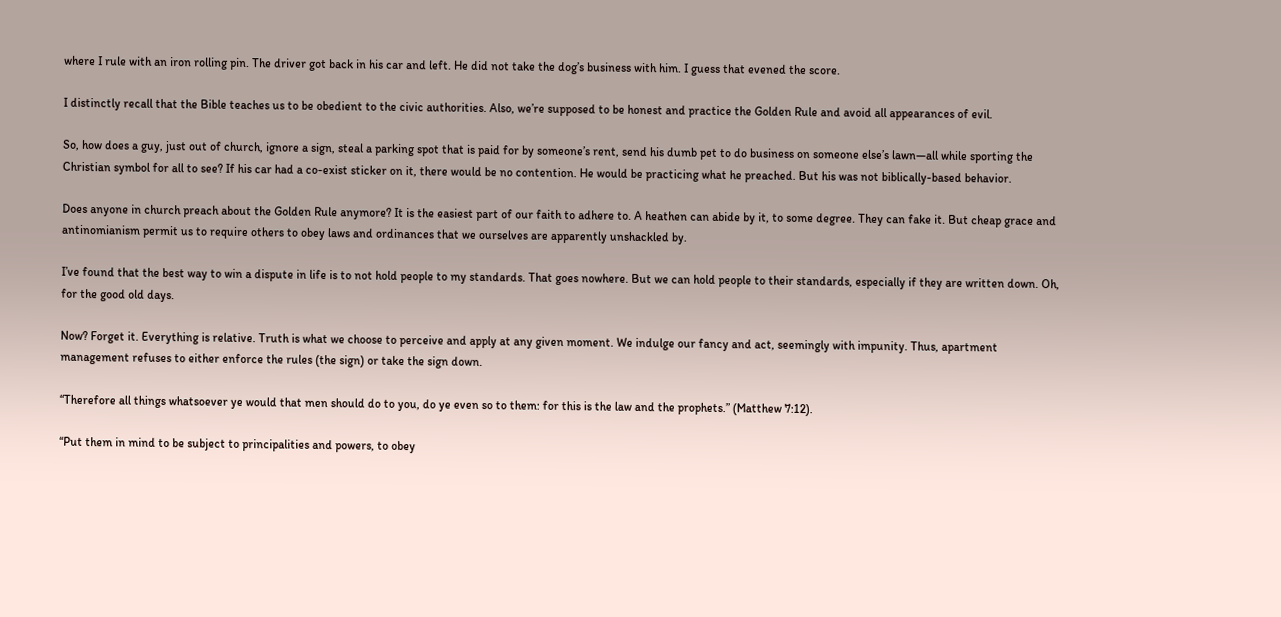where I rule with an iron rolling pin. The driver got back in his car and left. He did not take the dog’s business with him. I guess that evened the score.

I distinctly recall that the Bible teaches us to be obedient to the civic authorities. Also, we’re supposed to be honest and practice the Golden Rule and avoid all appearances of evil.

So, how does a guy, just out of church, ignore a sign, steal a parking spot that is paid for by someone’s rent, send his dumb pet to do business on someone else’s lawn—all while sporting the Christian symbol for all to see? If his car had a co-exist sticker on it, there would be no contention. He would be practicing what he preached. But his was not biblically-based behavior.

Does anyone in church preach about the Golden Rule anymore? It is the easiest part of our faith to adhere to. A heathen can abide by it, to some degree. They can fake it. But cheap grace and antinomianism permit us to require others to obey laws and ordinances that we ourselves are apparently unshackled by.

I’ve found that the best way to win a dispute in life is to not hold people to my standards. That goes nowhere. But we can hold people to their standards, especially if they are written down. Oh, for the good old days.

Now? Forget it. Everything is relative. Truth is what we choose to perceive and apply at any given moment. We indulge our fancy and act, seemingly with impunity. Thus, apartment management refuses to either enforce the rules (the sign) or take the sign down.

“Therefore all things whatsoever ye would that men should do to you, do ye even so to them: for this is the law and the prophets.” (Matthew 7:12).

“Put them in mind to be subject to principalities and powers, to obey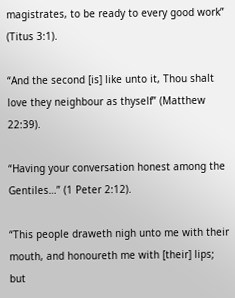magistrates, to be ready to every good work” (Titus 3:1).

“And the second [is] like unto it, Thou shalt love they neighbour as thyself” (Matthew 22:39).

“Having your conversation honest among the Gentiles…” (1 Peter 2:12).

“This people draweth nigh unto me with their mouth, and honoureth me with [their] lips; but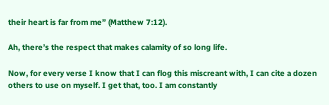their heart is far from me” (Matthew 7:12).

Ah, there’s the respect that makes calamity of so long life.

Now, for every verse I know that I can flog this miscreant with, I can cite a dozen others to use on myself. I get that, too. I am constantly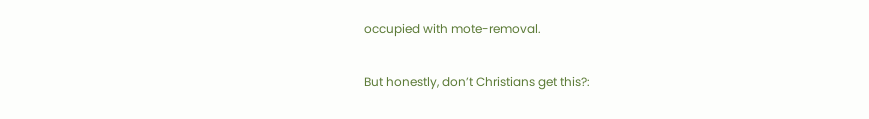occupied with mote-removal.

But honestly, don’t Christians get this?: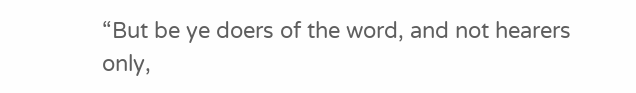“But be ye doers of the word, and not hearers only,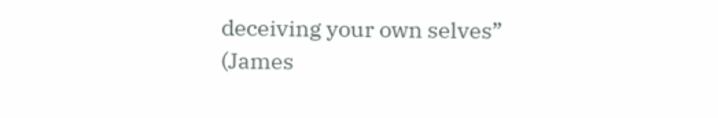deceiving your own selves” (James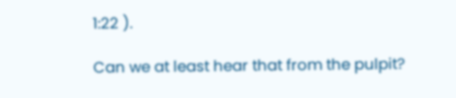1:22 ).

Can we at least hear that from the pulpit?